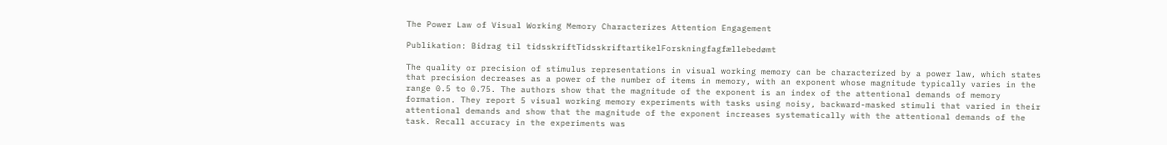The Power Law of Visual Working Memory Characterizes Attention Engagement

Publikation: Bidrag til tidsskriftTidsskriftartikelForskningfagfællebedømt

The quality or precision of stimulus representations in visual working memory can be characterized by a power law, which states that precision decreases as a power of the number of items in memory, with an exponent whose magnitude typically varies in the range 0.5 to 0.75. The authors show that the magnitude of the exponent is an index of the attentional demands of memory formation. They report 5 visual working memory experiments with tasks using noisy, backward-masked stimuli that varied in their attentional demands and show that the magnitude of the exponent increases systematically with the attentional demands of the task. Recall accuracy in the experiments was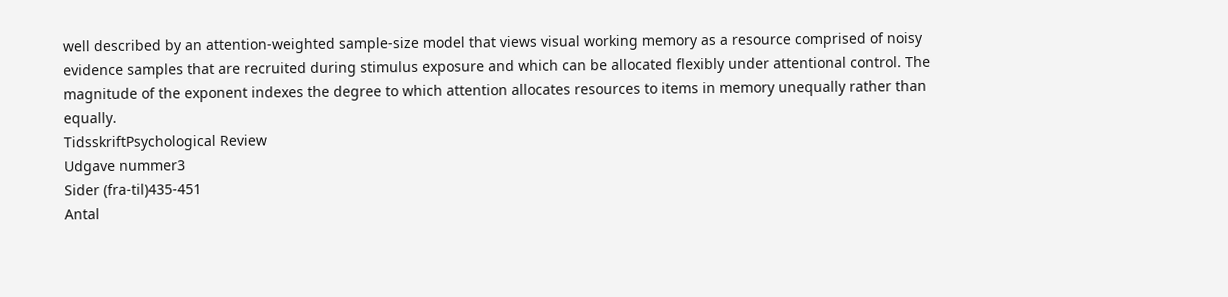well described by an attention-weighted sample-size model that views visual working memory as a resource comprised of noisy evidence samples that are recruited during stimulus exposure and which can be allocated flexibly under attentional control. The magnitude of the exponent indexes the degree to which attention allocates resources to items in memory unequally rather than equally.
TidsskriftPsychological Review
Udgave nummer3
Sider (fra-til)435-451
Antal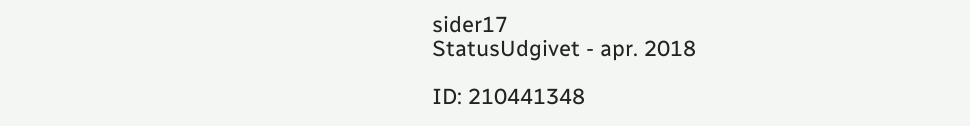sider17
StatusUdgivet - apr. 2018

ID: 210441348